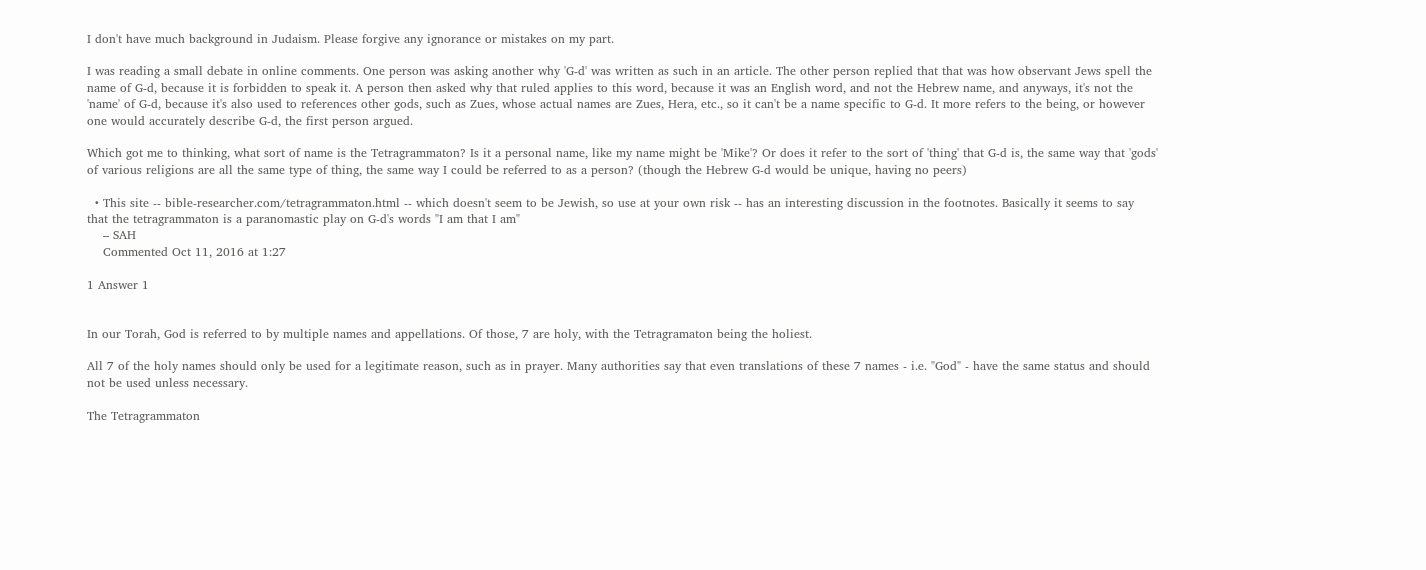I don't have much background in Judaism. Please forgive any ignorance or mistakes on my part.

I was reading a small debate in online comments. One person was asking another why 'G-d' was written as such in an article. The other person replied that that was how observant Jews spell the name of G-d, because it is forbidden to speak it. A person then asked why that ruled applies to this word, because it was an English word, and not the Hebrew name, and anyways, it's not the 'name' of G-d, because it's also used to references other gods, such as Zues, whose actual names are Zues, Hera, etc., so it can't be a name specific to G-d. It more refers to the being, or however one would accurately describe G-d, the first person argued.

Which got me to thinking, what sort of name is the Tetragrammaton? Is it a personal name, like my name might be 'Mike'? Or does it refer to the sort of 'thing' that G-d is, the same way that 'gods' of various religions are all the same type of thing, the same way I could be referred to as a person? (though the Hebrew G-d would be unique, having no peers)

  • This site -- bible-researcher.com/tetragrammaton.html -- which doesn't seem to be Jewish, so use at your own risk -- has an interesting discussion in the footnotes. Basically it seems to say that the tetragrammaton is a paranomastic play on G-d's words "I am that I am"
    – SAH
    Commented Oct 11, 2016 at 1:27

1 Answer 1


In our Torah, God is referred to by multiple names and appellations. Of those, 7 are holy, with the Tetragramaton being the holiest.

All 7 of the holy names should only be used for a legitimate reason, such as in prayer. Many authorities say that even translations of these 7 names - i.e. "God" - have the same status and should not be used unless necessary.

The Tetragrammaton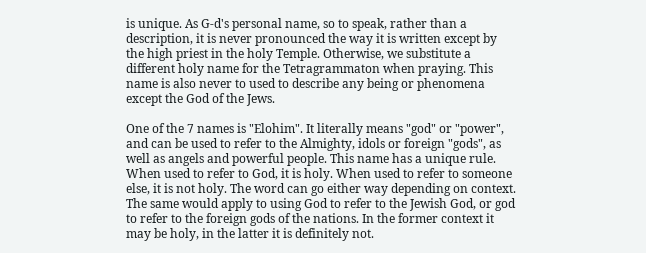is unique. As G-d's personal name, so to speak, rather than a description, it is never pronounced the way it is written except by the high priest in the holy Temple. Otherwise, we substitute a different holy name for the Tetragrammaton when praying. This name is also never to used to describe any being or phenomena except the God of the Jews.

One of the 7 names is "Elohim". It literally means "god" or "power", and can be used to refer to the Almighty, idols or foreign "gods", as well as angels and powerful people. This name has a unique rule. When used to refer to God, it is holy. When used to refer to someone else, it is not holy. The word can go either way depending on context. The same would apply to using God to refer to the Jewish God, or god to refer to the foreign gods of the nations. In the former context it may be holy, in the latter it is definitely not.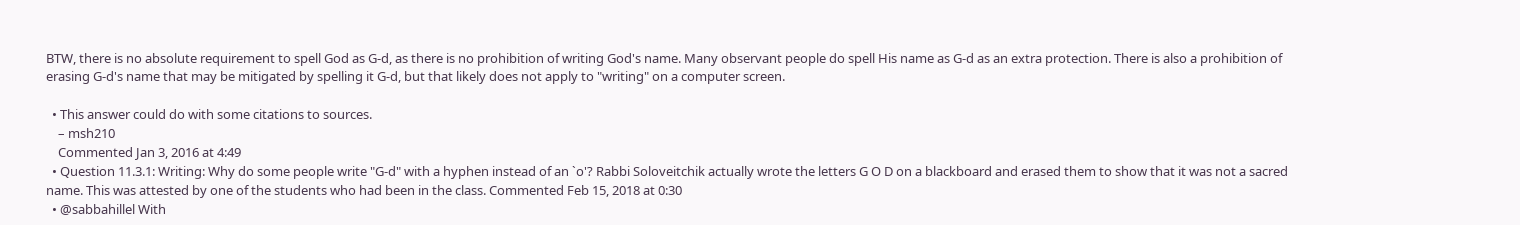BTW, there is no absolute requirement to spell God as G-d, as there is no prohibition of writing God's name. Many observant people do spell His name as G-d as an extra protection. There is also a prohibition of erasing G-d's name that may be mitigated by spelling it G-d, but that likely does not apply to "writing" on a computer screen.

  • This answer could do with some citations to sources.
    – msh210
    Commented Jan 3, 2016 at 4:49
  • Question 11.3.1: Writing: Why do some people write "G-d" with a hyphen instead of an `o'? Rabbi Soloveitchik actually wrote the letters G O D on a blackboard and erased them to show that it was not a sacred name. This was attested by one of the students who had been in the class. Commented Feb 15, 2018 at 0:30
  • @sabbahillel With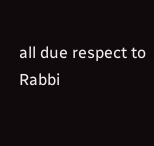all due respect to Rabbi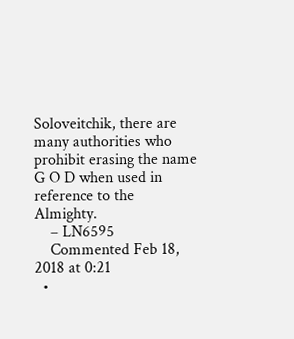Soloveitchik, there are many authorities who prohibit erasing the name G O D when used in reference to the Almighty.
    – LN6595
    Commented Feb 18, 2018 at 0:21
  •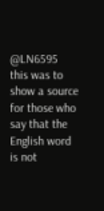@LN6595 this was to show a source for those who say that the English word is not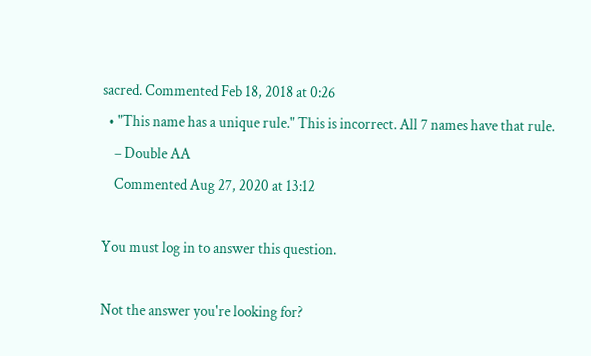sacred. Commented Feb 18, 2018 at 0:26
  • "This name has a unique rule." This is incorrect. All 7 names have that rule.
    – Double AA
    Commented Aug 27, 2020 at 13:12

You must log in to answer this question.

Not the answer you're looking for?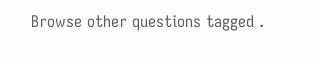Browse other questions tagged .